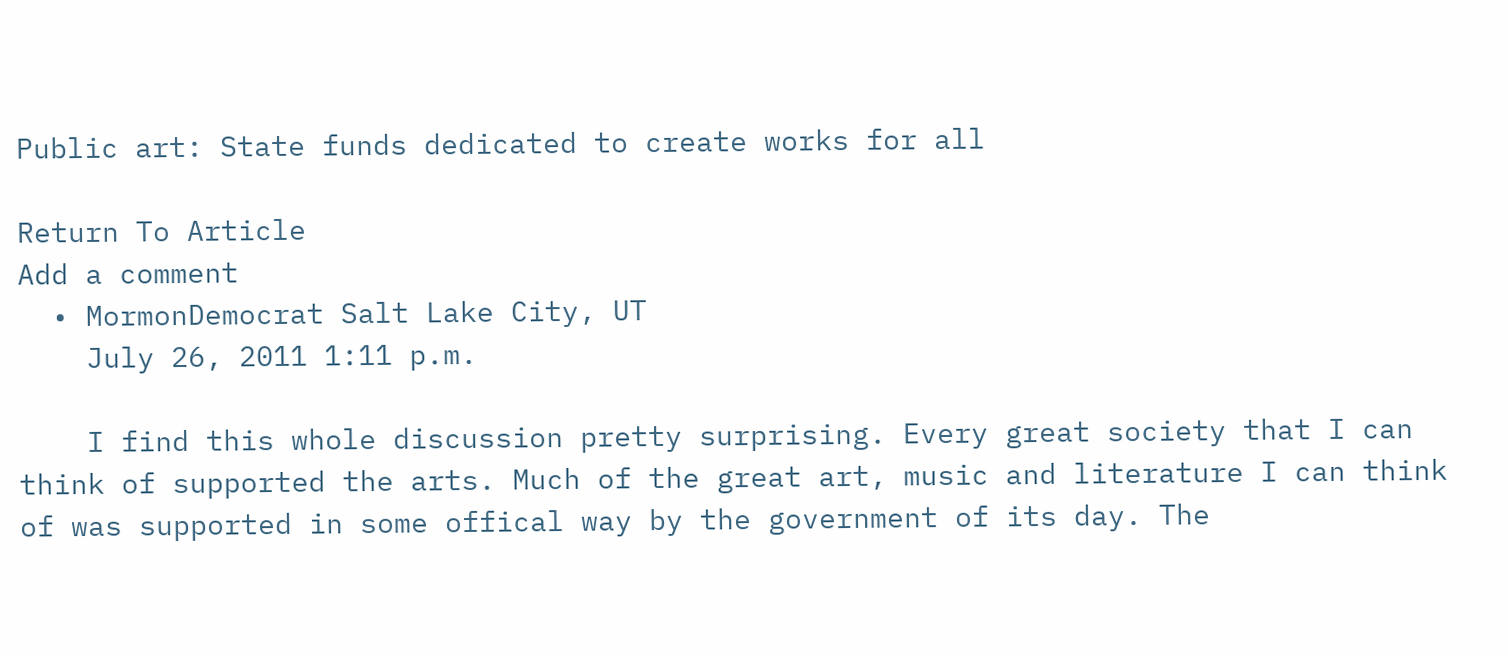Public art: State funds dedicated to create works for all

Return To Article
Add a comment
  • MormonDemocrat Salt Lake City, UT
    July 26, 2011 1:11 p.m.

    I find this whole discussion pretty surprising. Every great society that I can think of supported the arts. Much of the great art, music and literature I can think of was supported in some offical way by the government of its day. The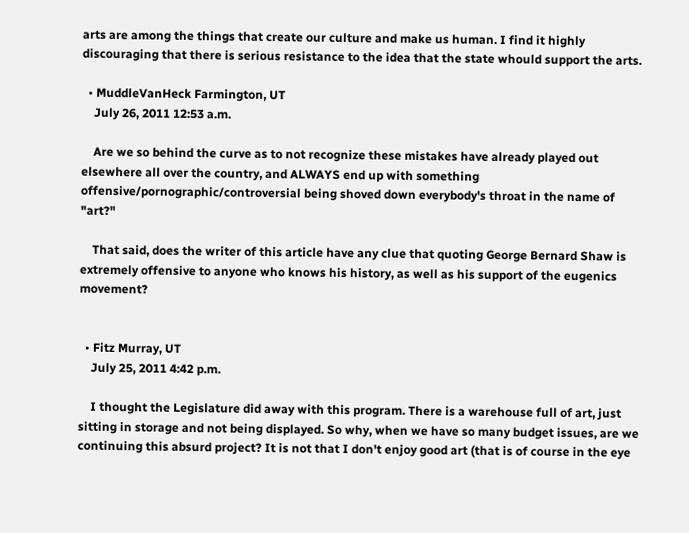arts are among the things that create our culture and make us human. I find it highly discouraging that there is serious resistance to the idea that the state whould support the arts.

  • MuddleVanHeck Farmington, UT
    July 26, 2011 12:53 a.m.

    Are we so behind the curve as to not recognize these mistakes have already played out elsewhere all over the country, and ALWAYS end up with something offensive/pornographic/controversial being shoved down everybody's throat in the name of "art?"

    That said, does the writer of this article have any clue that quoting George Bernard Shaw is extremely offensive to anyone who knows his history, as well as his support of the eugenics movement?


  • Fitz Murray, UT
    July 25, 2011 4:42 p.m.

    I thought the Legislature did away with this program. There is a warehouse full of art, just sitting in storage and not being displayed. So why, when we have so many budget issues, are we continuing this absurd project? It is not that I don't enjoy good art (that is of course in the eye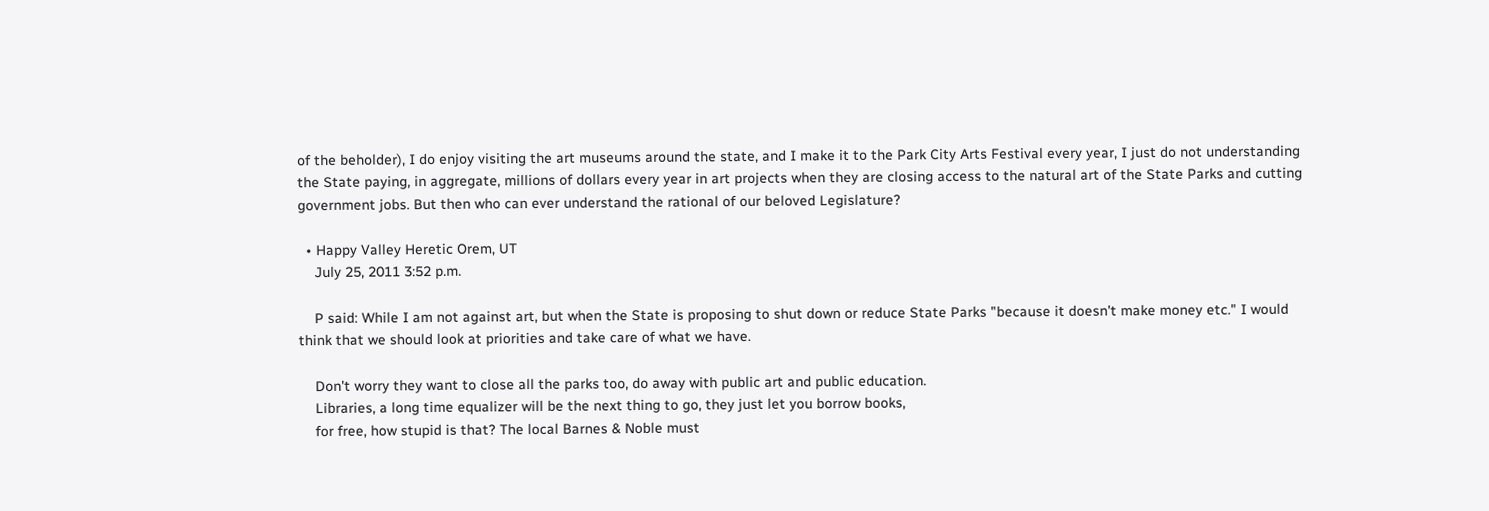of the beholder), I do enjoy visiting the art museums around the state, and I make it to the Park City Arts Festival every year, I just do not understanding the State paying, in aggregate, millions of dollars every year in art projects when they are closing access to the natural art of the State Parks and cutting government jobs. But then who can ever understand the rational of our beloved Legislature?

  • Happy Valley Heretic Orem, UT
    July 25, 2011 3:52 p.m.

    P said: While I am not against art, but when the State is proposing to shut down or reduce State Parks "because it doesn't make money etc." I would think that we should look at priorities and take care of what we have.

    Don't worry they want to close all the parks too, do away with public art and public education.
    Libraries, a long time equalizer will be the next thing to go, they just let you borrow books,
    for free, how stupid is that? The local Barnes & Noble must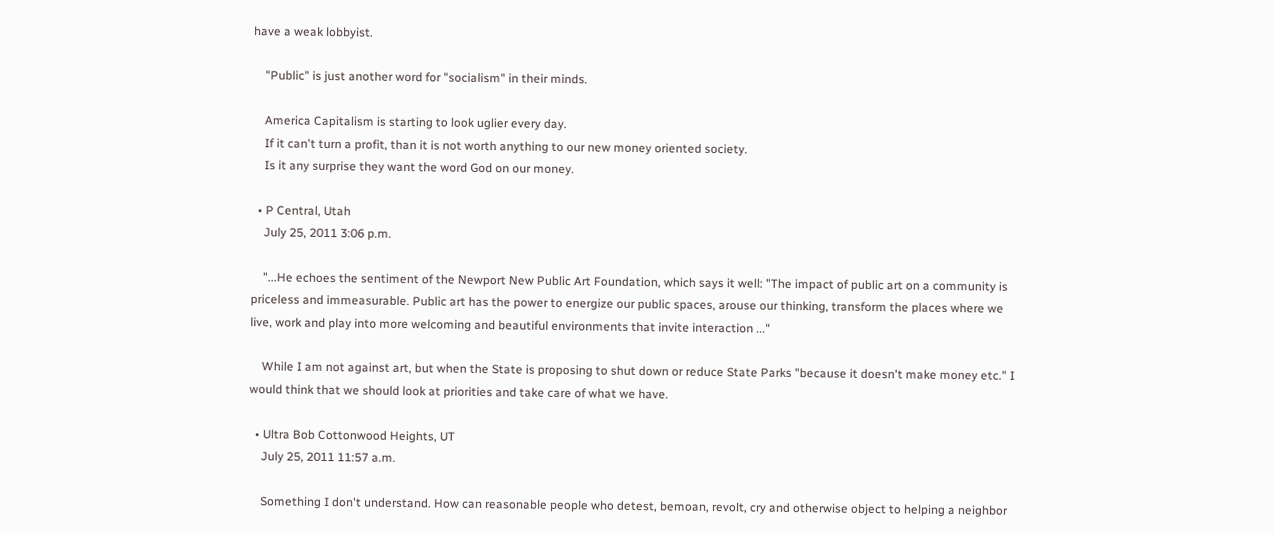have a weak lobbyist.

    "Public" is just another word for "socialism" in their minds.

    America Capitalism is starting to look uglier every day.
    If it can't turn a profit, than it is not worth anything to our new money oriented society.
    Is it any surprise they want the word God on our money.

  • P Central, Utah
    July 25, 2011 3:06 p.m.

    "...He echoes the sentiment of the Newport New Public Art Foundation, which says it well: "The impact of public art on a community is priceless and immeasurable. Public art has the power to energize our public spaces, arouse our thinking, transform the places where we live, work and play into more welcoming and beautiful environments that invite interaction ..."

    While I am not against art, but when the State is proposing to shut down or reduce State Parks "because it doesn't make money etc." I would think that we should look at priorities and take care of what we have.

  • Ultra Bob Cottonwood Heights, UT
    July 25, 2011 11:57 a.m.

    Something I don't understand. How can reasonable people who detest, bemoan, revolt, cry and otherwise object to helping a neighbor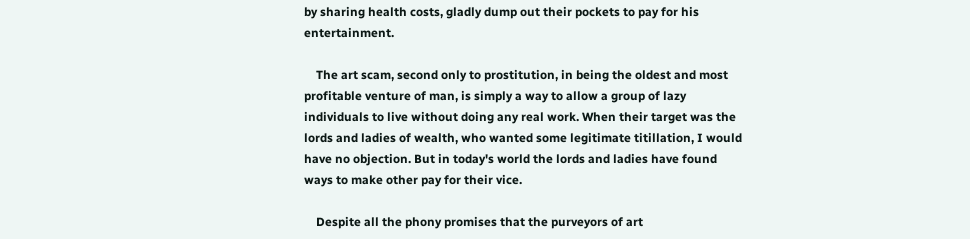by sharing health costs, gladly dump out their pockets to pay for his entertainment.

    The art scam, second only to prostitution, in being the oldest and most profitable venture of man, is simply a way to allow a group of lazy individuals to live without doing any real work. When their target was the lords and ladies of wealth, who wanted some legitimate titillation, I would have no objection. But in today's world the lords and ladies have found ways to make other pay for their vice.

    Despite all the phony promises that the purveyors of art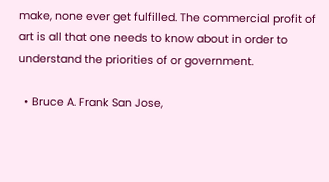make, none ever get fulfilled. The commercial profit of art is all that one needs to know about in order to understand the priorities of or government.

  • Bruce A. Frank San Jose,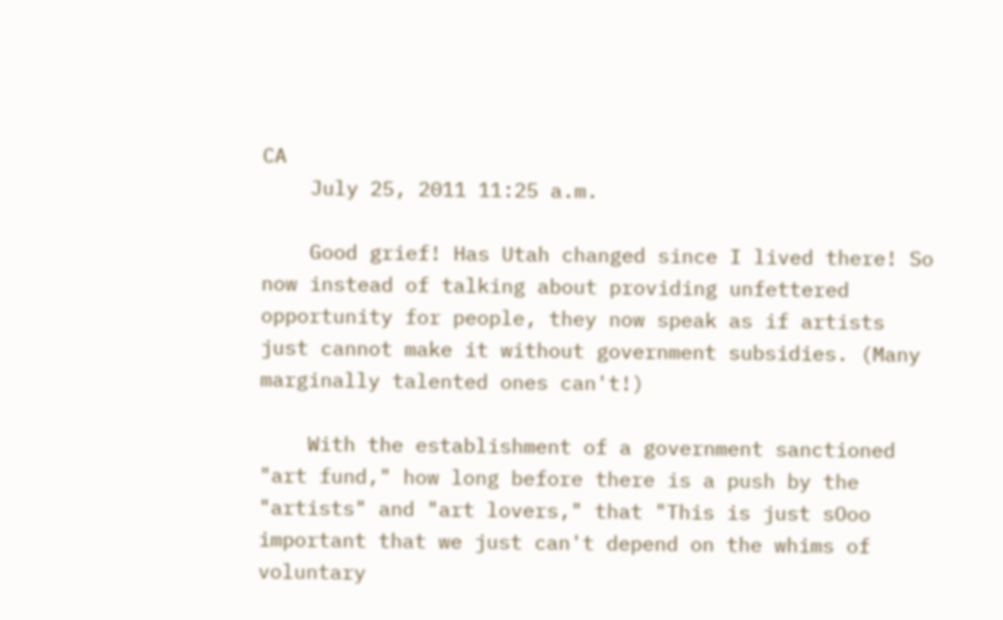CA
    July 25, 2011 11:25 a.m.

    Good grief! Has Utah changed since I lived there! So now instead of talking about providing unfettered opportunity for people, they now speak as if artists just cannot make it without government subsidies. (Many marginally talented ones can't!)

    With the establishment of a government sanctioned "art fund," how long before there is a push by the "artists" and "art lovers," that "This is just sOoo important that we just can't depend on the whims of voluntary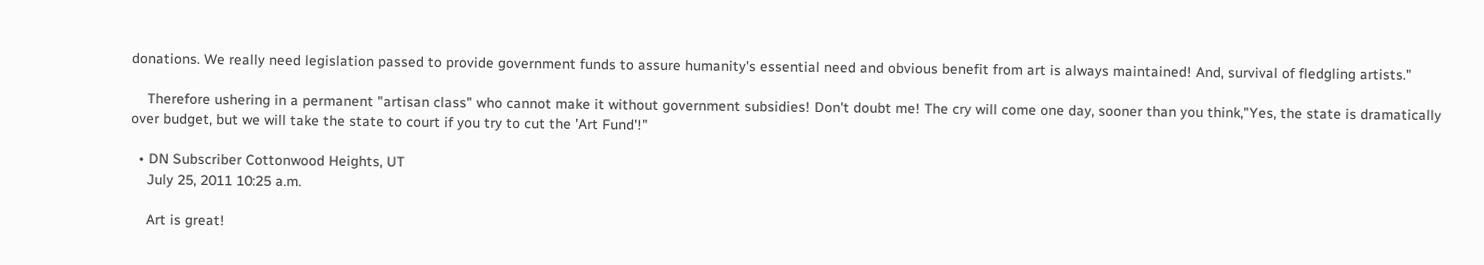donations. We really need legislation passed to provide government funds to assure humanity's essential need and obvious benefit from art is always maintained! And, survival of fledgling artists."

    Therefore ushering in a permanent "artisan class" who cannot make it without government subsidies! Don't doubt me! The cry will come one day, sooner than you think,"Yes, the state is dramatically over budget, but we will take the state to court if you try to cut the 'Art Fund'!"

  • DN Subscriber Cottonwood Heights, UT
    July 25, 2011 10:25 a.m.

    Art is great!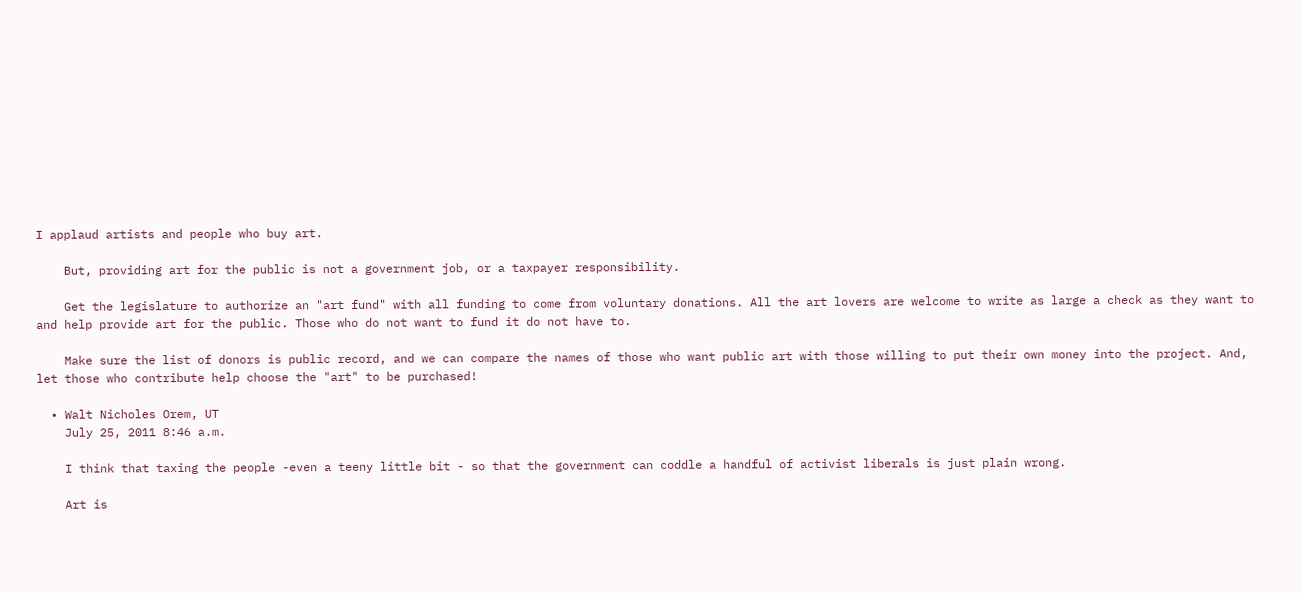I applaud artists and people who buy art.

    But, providing art for the public is not a government job, or a taxpayer responsibility.

    Get the legislature to authorize an "art fund" with all funding to come from voluntary donations. All the art lovers are welcome to write as large a check as they want to and help provide art for the public. Those who do not want to fund it do not have to.

    Make sure the list of donors is public record, and we can compare the names of those who want public art with those willing to put their own money into the project. And, let those who contribute help choose the "art" to be purchased!

  • Walt Nicholes Orem, UT
    July 25, 2011 8:46 a.m.

    I think that taxing the people -even a teeny little bit - so that the government can coddle a handful of activist liberals is just plain wrong.

    Art is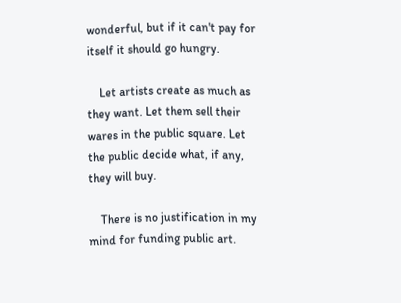wonderful, but if it can't pay for itself it should go hungry.

    Let artists create as much as they want. Let them sell their wares in the public square. Let the public decide what, if any, they will buy.

    There is no justification in my mind for funding public art.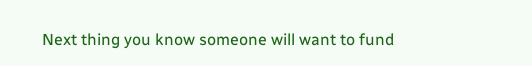Next thing you know someone will want to fund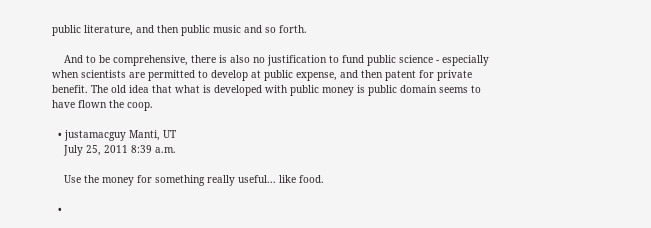public literature, and then public music and so forth.

    And to be comprehensive, there is also no justification to fund public science - especially when scientists are permitted to develop at public expense, and then patent for private benefit. The old idea that what is developed with public money is public domain seems to have flown the coop.

  • justamacguy Manti, UT
    July 25, 2011 8:39 a.m.

    Use the money for something really useful... like food.

  •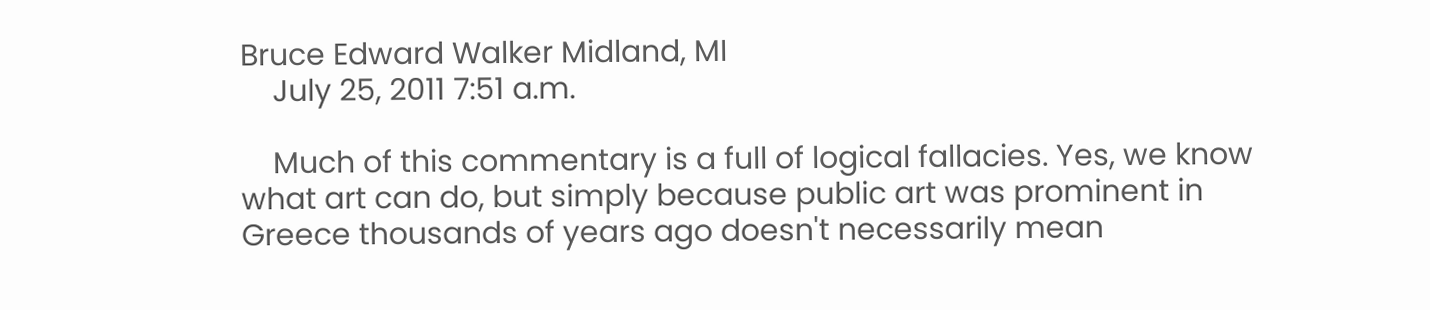Bruce Edward Walker Midland, MI
    July 25, 2011 7:51 a.m.

    Much of this commentary is a full of logical fallacies. Yes, we know what art can do, but simply because public art was prominent in Greece thousands of years ago doesn't necessarily mean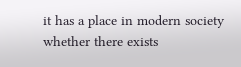it has a place in modern society whether there exists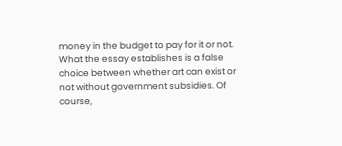money in the budget to pay for it or not. What the essay establishes is a false choice between whether art can exist or not without government subsidies. Of course,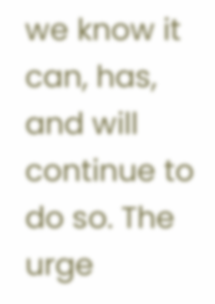we know it can, has, and will continue to do so. The urge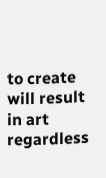to create will result in art regardless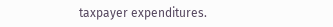taxpayer expenditures.